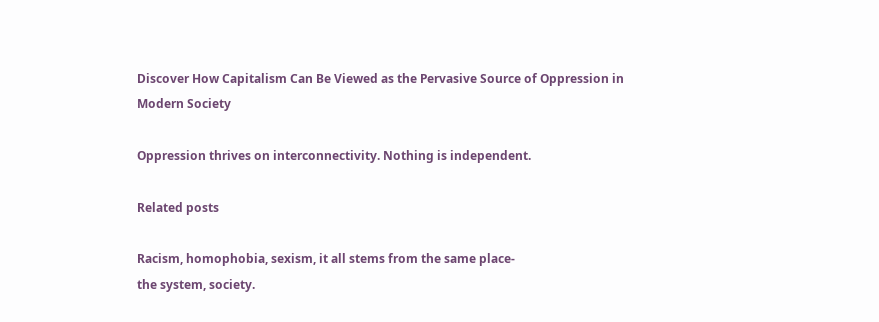Discover How Capitalism Can Be Viewed as the Pervasive Source of Oppression in Modern Society

Oppression thrives on interconnectivity. Nothing is independent.

Related posts

Racism, homophobia, sexism, it all stems from the same place-
the system, society.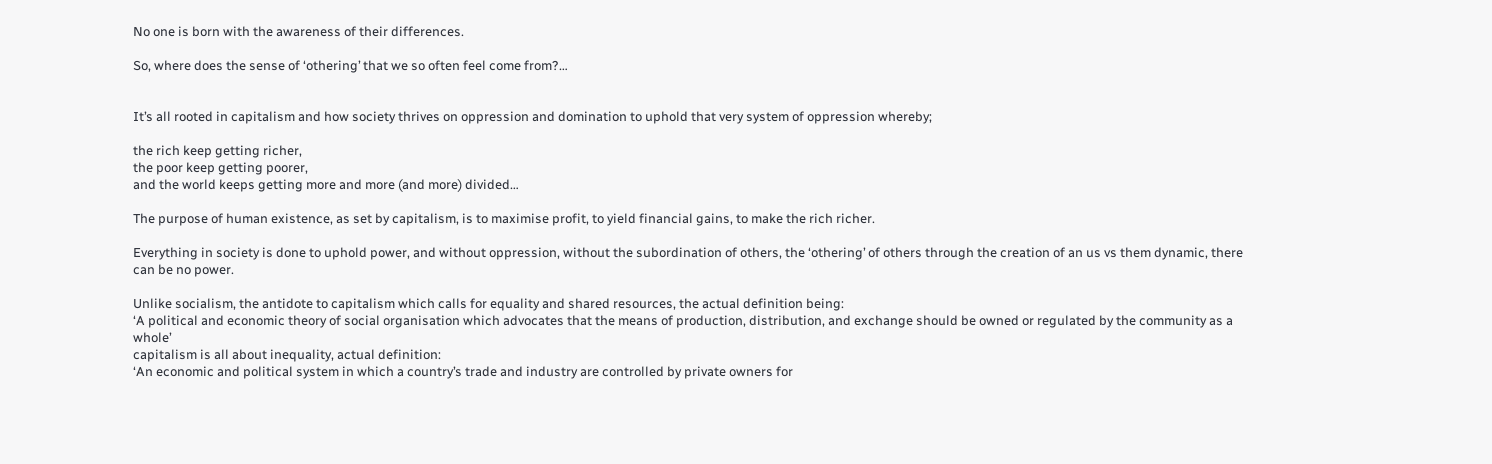No one is born with the awareness of their differences.

So, where does the sense of ‘othering’ that we so often feel come from?…


It’s all rooted in capitalism and how society thrives on oppression and domination to uphold that very system of oppression whereby;

the rich keep getting richer,
the poor keep getting poorer,
and the world keeps getting more and more (and more) divided…

The purpose of human existence, as set by capitalism, is to maximise profit, to yield financial gains, to make the rich richer.

Everything in society is done to uphold power, and without oppression, without the subordination of others, the ‘othering’ of others through the creation of an us vs them dynamic, there can be no power.

Unlike socialism, the antidote to capitalism which calls for equality and shared resources, the actual definition being:
‘A political and economic theory of social organisation which advocates that the means of production, distribution, and exchange should be owned or regulated by the community as a whole’
capitalism is all about inequality, actual definition:
‘An economic and political system in which a country’s trade and industry are controlled by private owners for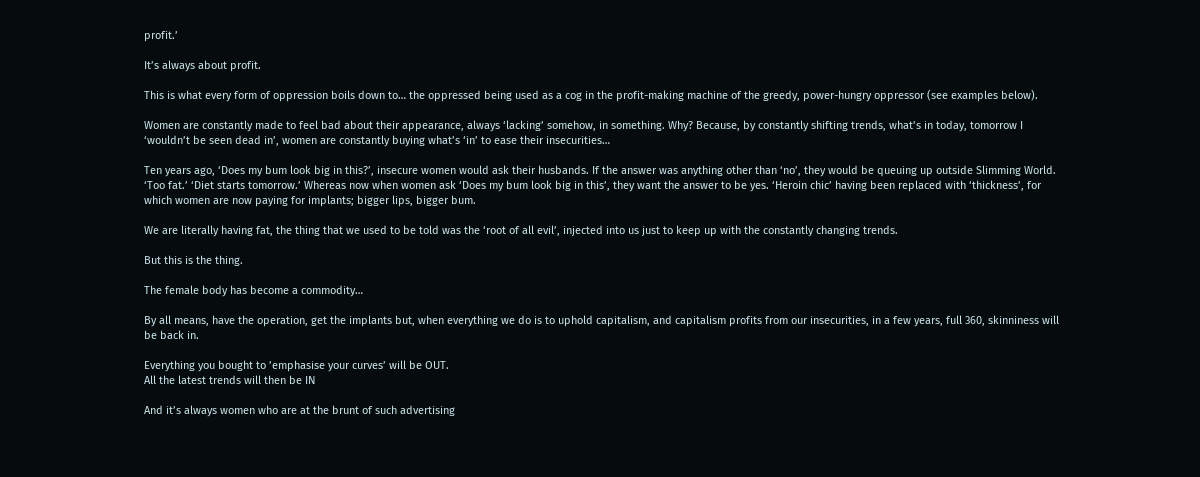profit.’

It’s always about profit.

This is what every form of oppression boils down to… the oppressed being used as a cog in the profit-making machine of the greedy, power-hungry oppressor (see examples below).

Women are constantly made to feel bad about their appearance, always ‘lacking’ somehow, in something. Why? Because, by constantly shifting trends, what’s in today, tomorrow I ‘wouldn’t be seen dead in’, women are constantly buying what’s ‘in’ to ease their insecurities…

Ten years ago, ‘Does my bum look big in this?’, insecure women would ask their husbands. If the answer was anything other than ‘no’, they would be queuing up outside Slimming World. ‘Too fat.’ ‘Diet starts tomorrow.’ Whereas now when women ask ‘Does my bum look big in this’, they want the answer to be yes. ‘Heroin chic’ having been replaced with ‘thickness’, for which women are now paying for implants; bigger lips, bigger bum.

We are literally having fat, the thing that we used to be told was the ‘root of all evil’, injected into us just to keep up with the constantly changing trends.

But this is the thing.

The female body has become a commodity…

By all means, have the operation, get the implants but, when everything we do is to uphold capitalism, and capitalism profits from our insecurities, in a few years, full 360, skinniness will be back in.

Everything you bought to ’emphasise your curves’ will be OUT.
All the latest trends will then be IN

And it’s always women who are at the brunt of such advertising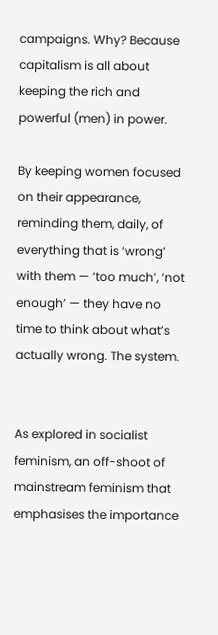campaigns. Why? Because capitalism is all about keeping the rich and powerful (men) in power.

By keeping women focused on their appearance, reminding them, daily, of everything that is ‘wrong’ with them — ‘too much’, ‘not enough’ — they have no time to think about what’s actually wrong. The system.


As explored in socialist feminism, an off-shoot of mainstream feminism that emphasises the importance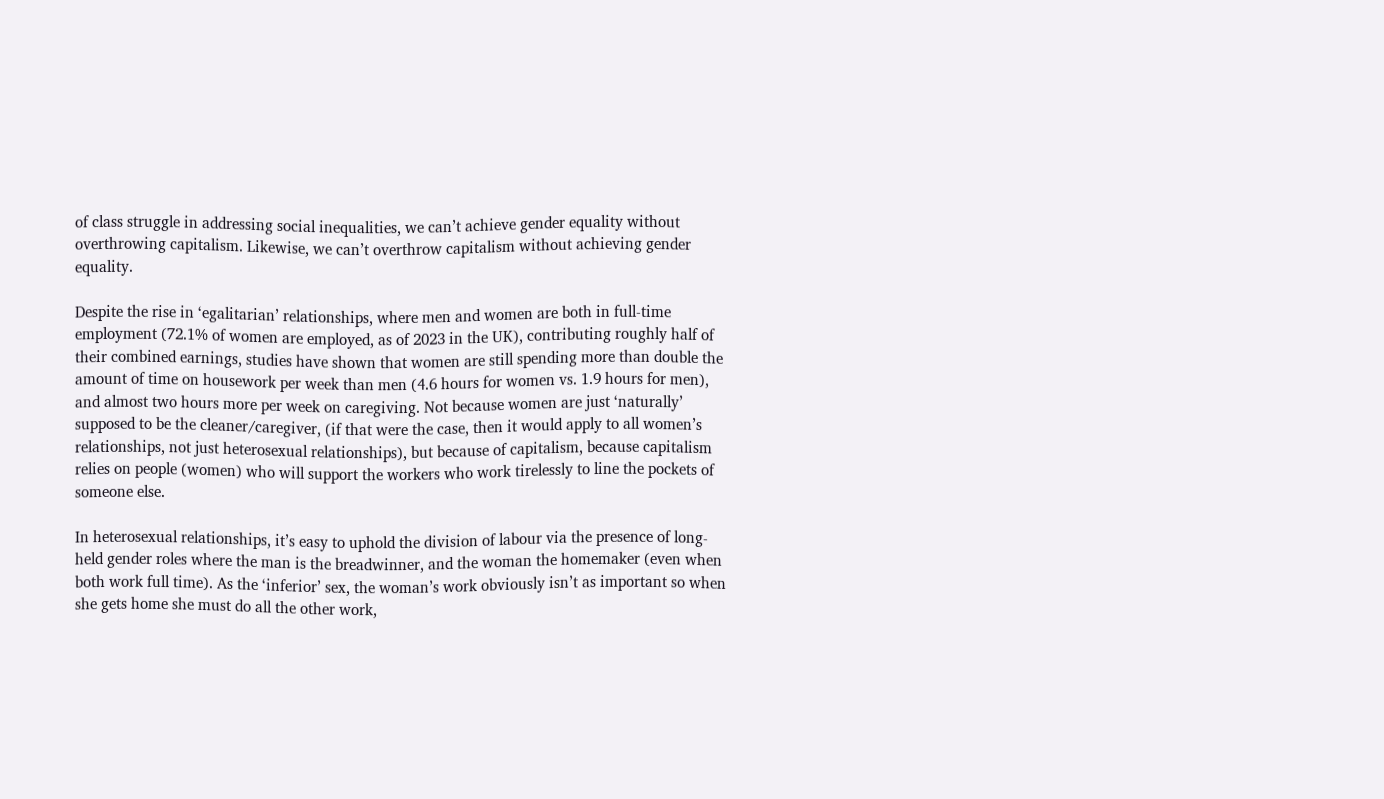of class struggle in addressing social inequalities, we can’t achieve gender equality without overthrowing capitalism. Likewise, we can’t overthrow capitalism without achieving gender equality.

Despite the rise in ‘egalitarian’ relationships, where men and women are both in full-time employment (72.1% of women are employed, as of 2023 in the UK), contributing roughly half of their combined earnings, studies have shown that women are still spending more than double the amount of time on housework per week than men (4.6 hours for women vs. 1.9 hours for men), and almost two hours more per week on caregiving. Not because women are just ‘naturally’ supposed to be the cleaner/caregiver, (if that were the case, then it would apply to all women’s relationships, not just heterosexual relationships), but because of capitalism, because capitalism relies on people (women) who will support the workers who work tirelessly to line the pockets of someone else.

In heterosexual relationships, it’s easy to uphold the division of labour via the presence of long-held gender roles where the man is the breadwinner, and the woman the homemaker (even when both work full time). As the ‘inferior’ sex, the woman’s work obviously isn’t as important so when she gets home she must do all the other work,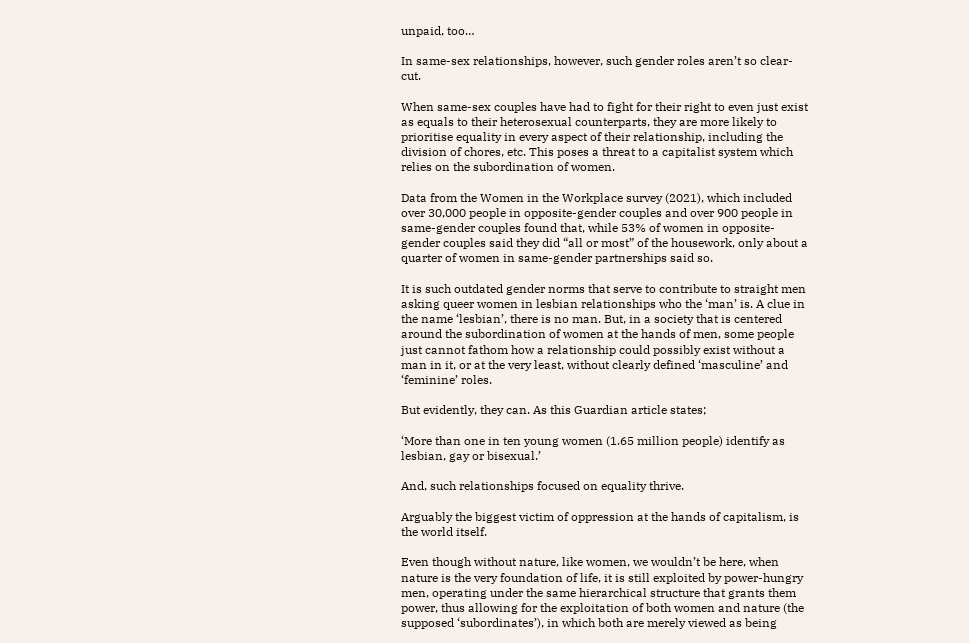unpaid, too…

In same-sex relationships, however, such gender roles aren’t so clear-cut.

When same-sex couples have had to fight for their right to even just exist as equals to their heterosexual counterparts, they are more likely to prioritise equality in every aspect of their relationship, including the division of chores, etc. This poses a threat to a capitalist system which relies on the subordination of women.

Data from the Women in the Workplace survey (2021), which included over 30,000 people in opposite-gender couples and over 900 people in same-gender couples found that, while 53% of women in opposite-gender couples said they did “all or most” of the housework, only about a quarter of women in same-gender partnerships said so.

It is such outdated gender norms that serve to contribute to straight men asking queer women in lesbian relationships who the ‘man’ is. A clue in the name ‘lesbian’, there is no man. But, in a society that is centered around the subordination of women at the hands of men, some people just cannot fathom how a relationship could possibly exist without a man in it, or at the very least, without clearly defined ‘masculine’ and ‘feminine’ roles.

But evidently, they can. As this Guardian article states;

‘More than one in ten young women (1.65 million people) identify as lesbian, gay or bisexual.’

And, such relationships focused on equality thrive.

Arguably the biggest victim of oppression at the hands of capitalism, is the world itself.

Even though without nature, like women, we wouldn’t be here, when nature is the very foundation of life, it is still exploited by power-hungry men, operating under the same hierarchical structure that grants them power, thus allowing for the exploitation of both women and nature (the supposed ‘subordinates’), in which both are merely viewed as being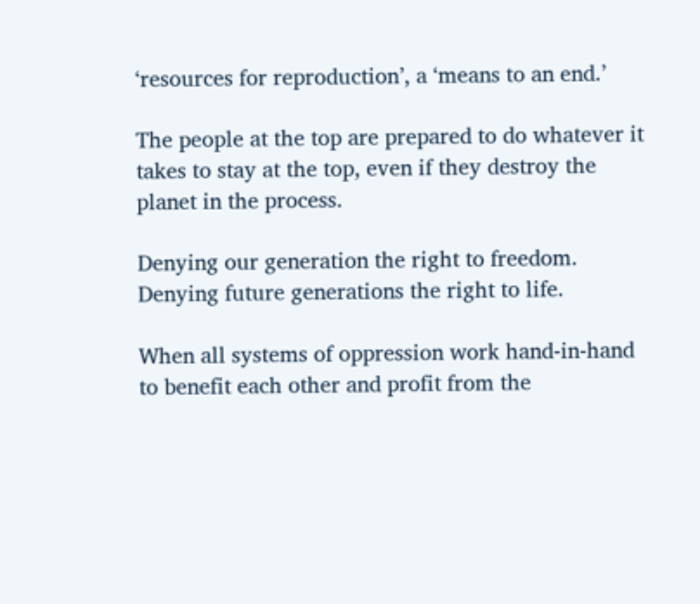‘resources for reproduction’, a ‘means to an end.’

The people at the top are prepared to do whatever it takes to stay at the top, even if they destroy the planet in the process.

Denying our generation the right to freedom.
Denying future generations the right to life.

When all systems of oppression work hand-in-hand to benefit each other and profit from the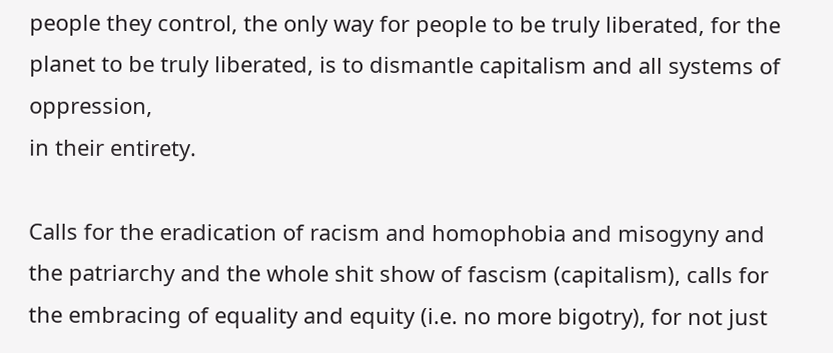people they control, the only way for people to be truly liberated, for the planet to be truly liberated, is to dismantle capitalism and all systems of oppression,
in their entirety.

Calls for the eradication of racism and homophobia and misogyny and the patriarchy and the whole shit show of fascism (capitalism), calls for the embracing of equality and equity (i.e. no more bigotry), for not just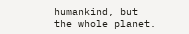humankind, but the whole planet.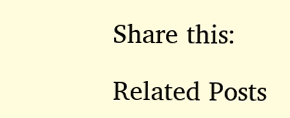Share this:

Related Posts